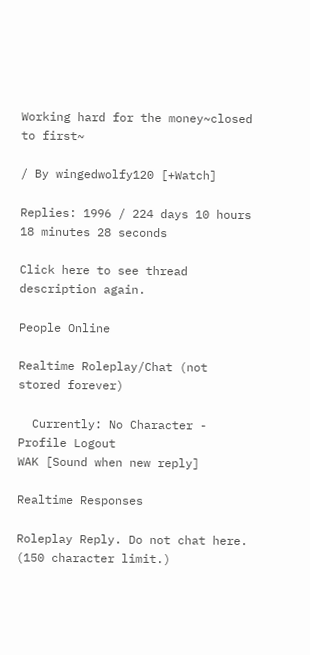Working hard for the money~closed to first~

/ By wingedwolfy120 [+Watch]

Replies: 1996 / 224 days 10 hours 18 minutes 28 seconds

Click here to see thread description again.

People Online

Realtime Roleplay/Chat (not stored forever)

  Currently: No Character - Profile Logout
WAK [Sound when new reply]

Realtime Responses

Roleplay Reply. Do not chat here. (150 character limit.)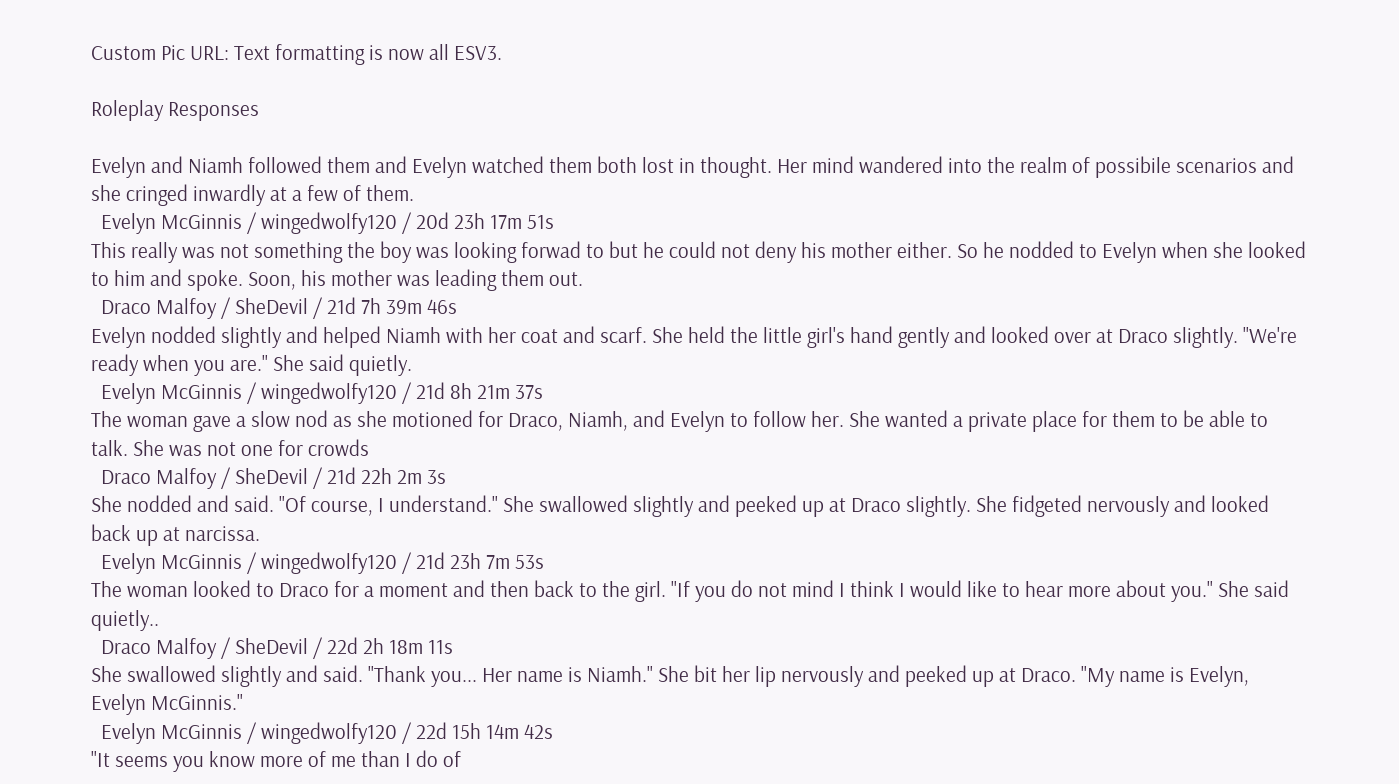Custom Pic URL: Text formatting is now all ESV3.

Roleplay Responses

Evelyn and Niamh followed them and Evelyn watched them both lost in thought. Her mind wandered into the realm of possibile scenarios and she cringed inwardly at a few of them.
  Evelyn McGinnis / wingedwolfy120 / 20d 23h 17m 51s
This really was not something the boy was looking forwad to but he could not deny his mother either. So he nodded to Evelyn when she looked to him and spoke. Soon, his mother was leading them out.
  Draco Malfoy / SheDevil / 21d 7h 39m 46s
Evelyn nodded slightly and helped Niamh with her coat and scarf. She held the little girl's hand gently and looked over at Draco slightly. "We're ready when you are." She said quietly.
  Evelyn McGinnis / wingedwolfy120 / 21d 8h 21m 37s
The woman gave a slow nod as she motioned for Draco, Niamh, and Evelyn to follow her. She wanted a private place for them to be able to talk. She was not one for crowds
  Draco Malfoy / SheDevil / 21d 22h 2m 3s
She nodded and said. "Of course, I understand." She swallowed slightly and peeked up at Draco slightly. She fidgeted nervously and looked back up at narcissa.
  Evelyn McGinnis / wingedwolfy120 / 21d 23h 7m 53s
The woman looked to Draco for a moment and then back to the girl. "If you do not mind I think I would like to hear more about you." She said quietly..
  Draco Malfoy / SheDevil / 22d 2h 18m 11s
She swallowed slightly and said. "Thank you... Her name is Niamh." She bit her lip nervously and peeked up at Draco. "My name is Evelyn, Evelyn McGinnis."
  Evelyn McGinnis / wingedwolfy120 / 22d 15h 14m 42s
"It seems you know more of me than I do of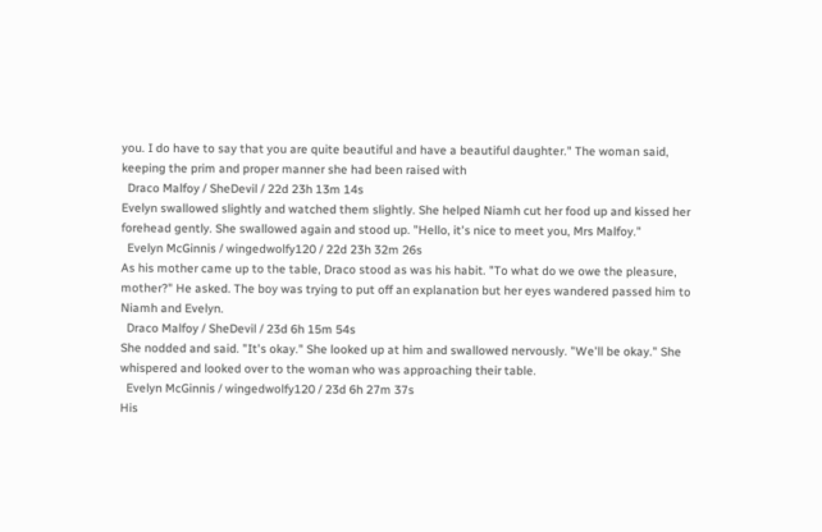you. I do have to say that you are quite beautiful and have a beautiful daughter." The woman said, keeping the prim and proper manner she had been raised with
  Draco Malfoy / SheDevil / 22d 23h 13m 14s
Evelyn swallowed slightly and watched them slightly. She helped Niamh cut her food up and kissed her forehead gently. She swallowed again and stood up. "Hello, it's nice to meet you, Mrs Malfoy."
  Evelyn McGinnis / wingedwolfy120 / 22d 23h 32m 26s
As his mother came up to the table, Draco stood as was his habit. "To what do we owe the pleasure, mother?" He asked. The boy was trying to put off an explanation but her eyes wandered passed him to Niamh and Evelyn.
  Draco Malfoy / SheDevil / 23d 6h 15m 54s
She nodded and said. "It's okay." She looked up at him and swallowed nervously. "We'll be okay." She whispered and looked over to the woman who was approaching their table.
  Evelyn McGinnis / wingedwolfy120 / 23d 6h 27m 37s
His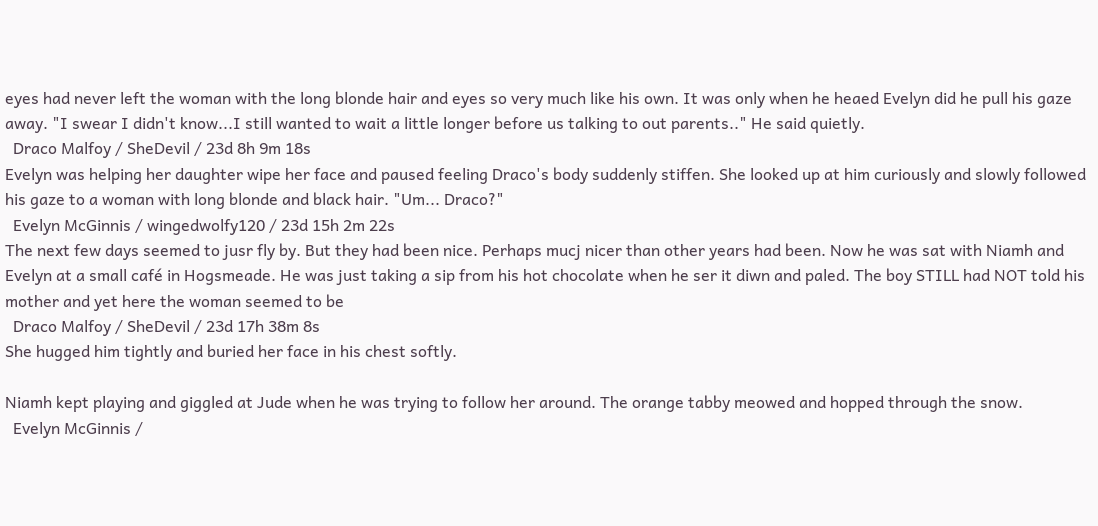eyes had never left the woman with the long blonde hair and eyes so very much like his own. It was only when he heaed Evelyn did he pull his gaze away. "I swear I didn't know...I still wanted to wait a little longer before us talking to out parents.." He said quietly.
  Draco Malfoy / SheDevil / 23d 8h 9m 18s
Evelyn was helping her daughter wipe her face and paused feeling Draco's body suddenly stiffen. She looked up at him curiously and slowly followed his gaze to a woman with long blonde and black hair. "Um... Draco?"
  Evelyn McGinnis / wingedwolfy120 / 23d 15h 2m 22s
The next few days seemed to jusr fly by. But they had been nice. Perhaps mucj nicer than other years had been. Now he was sat with Niamh and Evelyn at a small café in Hogsmeade. He was just taking a sip from his hot chocolate when he ser it diwn and paled. The boy STILL had NOT told his mother and yet here the woman seemed to be
  Draco Malfoy / SheDevil / 23d 17h 38m 8s
She hugged him tightly and buried her face in his chest softly.

Niamh kept playing and giggled at Jude when he was trying to follow her around. The orange tabby meowed and hopped through the snow.
  Evelyn McGinnis /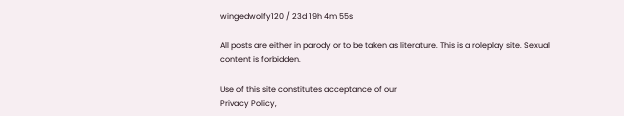wingedwolfy120 / 23d 19h 4m 55s

All posts are either in parody or to be taken as literature. This is a roleplay site. Sexual content is forbidden.

Use of this site constitutes acceptance of our
Privacy Policy,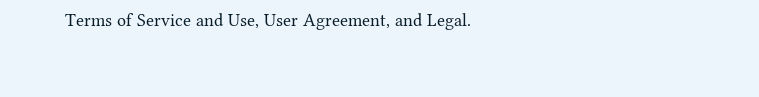Terms of Service and Use, User Agreement, and Legal.